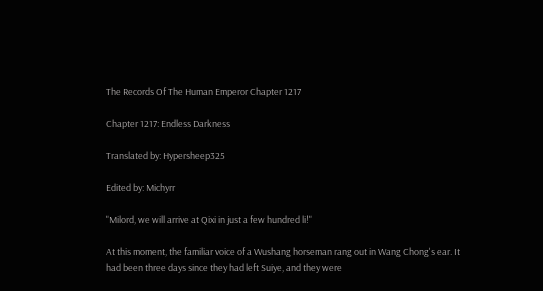The Records Of The Human Emperor Chapter 1217

Chapter 1217: Endless Darkness

Translated by: Hypersheep325

Edited by: Michyrr

"Milord, we will arrive at Qixi in just a few hundred li!"

At this moment, the familiar voice of a Wushang horseman rang out in Wang Chong's ear. It had been three days since they had left Suiye, and they were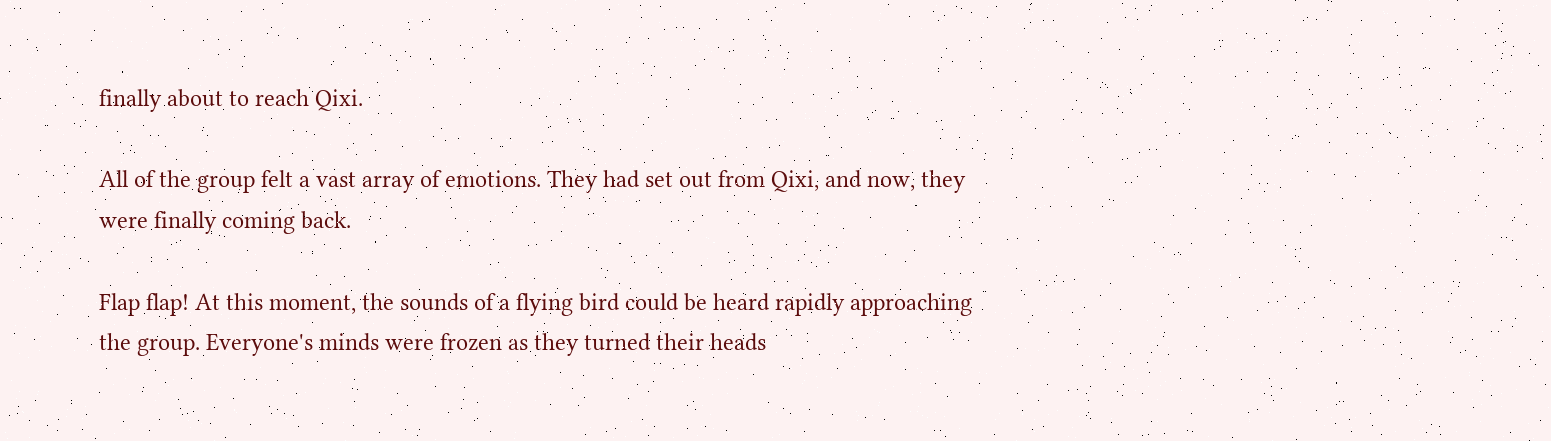finally about to reach Qixi.

All of the group felt a vast array of emotions. They had set out from Qixi, and now, they were finally coming back.

Flap flap! At this moment, the sounds of a flying bird could be heard rapidly approaching the group. Everyone's minds were frozen as they turned their heads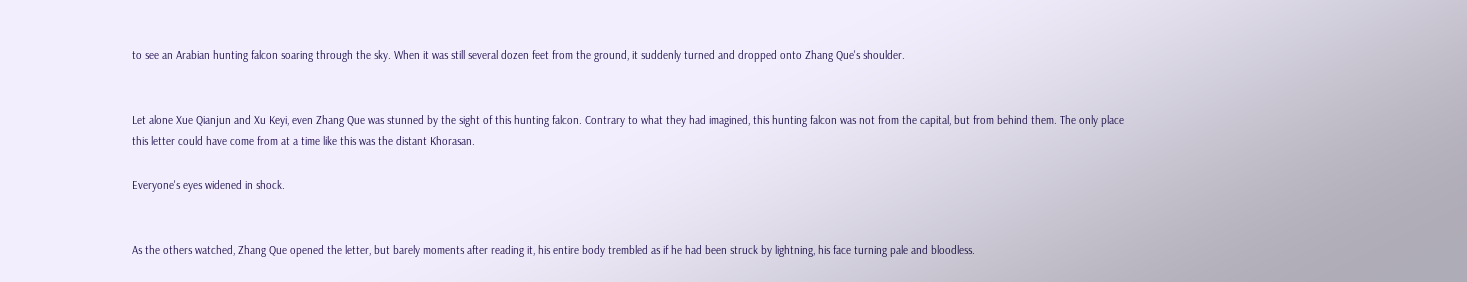to see an Arabian hunting falcon soaring through the sky. When it was still several dozen feet from the ground, it suddenly turned and dropped onto Zhang Que's shoulder.


Let alone Xue Qianjun and Xu Keyi, even Zhang Que was stunned by the sight of this hunting falcon. Contrary to what they had imagined, this hunting falcon was not from the capital, but from behind them. The only place this letter could have come from at a time like this was the distant Khorasan.

Everyone's eyes widened in shock.


As the others watched, Zhang Que opened the letter, but barely moments after reading it, his entire body trembled as if he had been struck by lightning, his face turning pale and bloodless.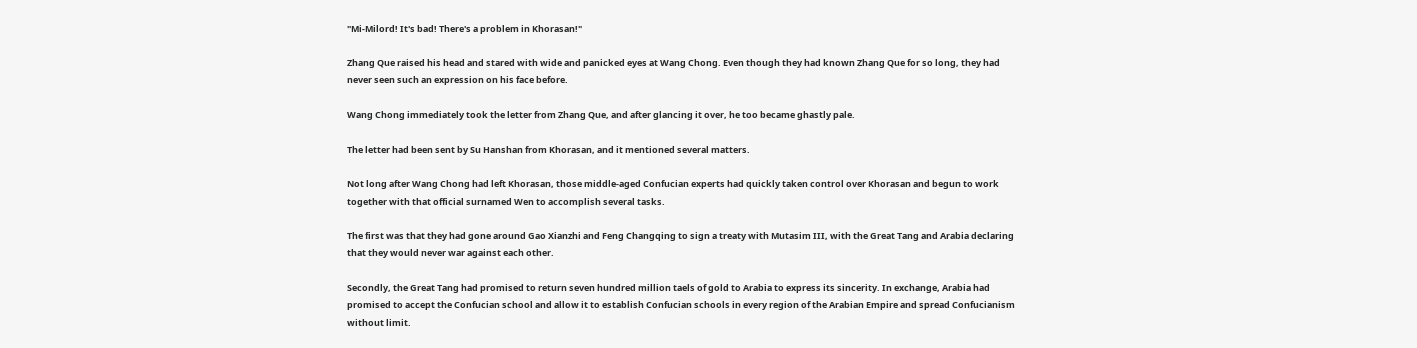"Mi-Milord! It's bad! There's a problem in Khorasan!"

Zhang Que raised his head and stared with wide and panicked eyes at Wang Chong. Even though they had known Zhang Que for so long, they had never seen such an expression on his face before.

Wang Chong immediately took the letter from Zhang Que, and after glancing it over, he too became ghastly pale.

The letter had been sent by Su Hanshan from Khorasan, and it mentioned several matters.

Not long after Wang Chong had left Khorasan, those middle-aged Confucian experts had quickly taken control over Khorasan and begun to work together with that official surnamed Wen to accomplish several tasks.

The first was that they had gone around Gao Xianzhi and Feng Changqing to sign a treaty with Mutasim III, with the Great Tang and Arabia declaring that they would never war against each other.

Secondly, the Great Tang had promised to return seven hundred million taels of gold to Arabia to express its sincerity. In exchange, Arabia had promised to accept the Confucian school and allow it to establish Confucian schools in every region of the Arabian Empire and spread Confucianism without limit.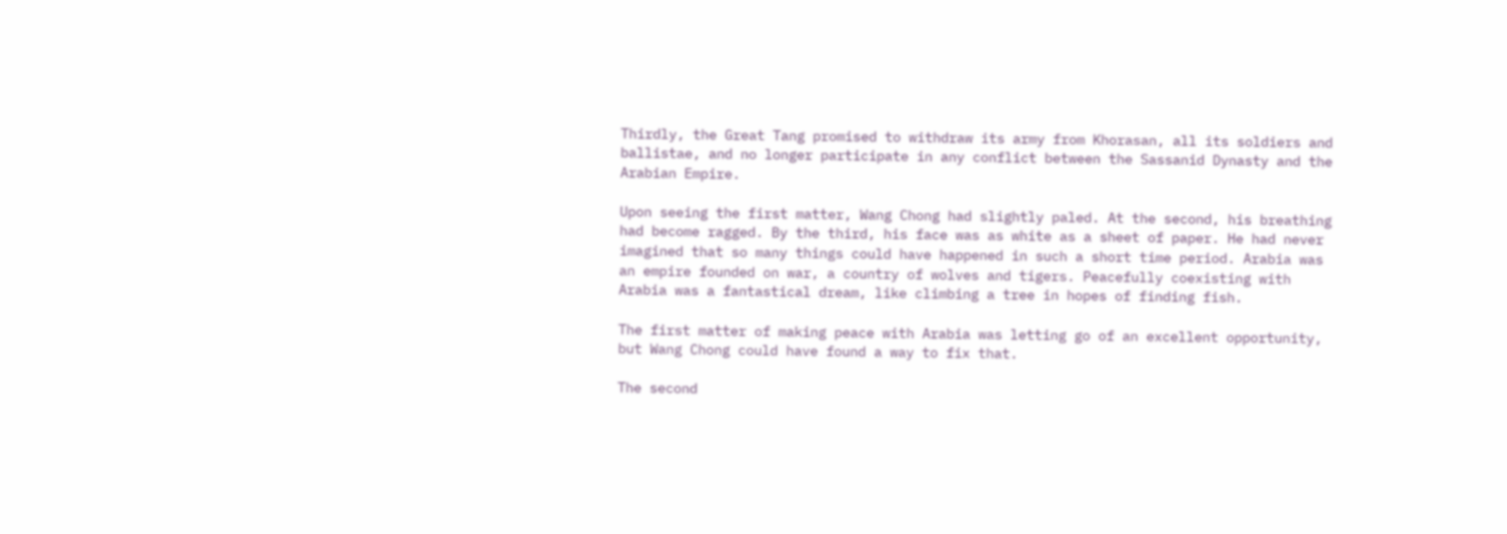Thirdly, the Great Tang promised to withdraw its army from Khorasan, all its soldiers and ballistae, and no longer participate in any conflict between the Sassanid Dynasty and the Arabian Empire.

Upon seeing the first matter, Wang Chong had slightly paled. At the second, his breathing had become ragged. By the third, his face was as white as a sheet of paper. He had never imagined that so many things could have happened in such a short time period. Arabia was an empire founded on war, a country of wolves and tigers. Peacefully coexisting with Arabia was a fantastical dream, like climbing a tree in hopes of finding fish.

The first matter of making peace with Arabia was letting go of an excellent opportunity, but Wang Chong could have found a way to fix that.

The second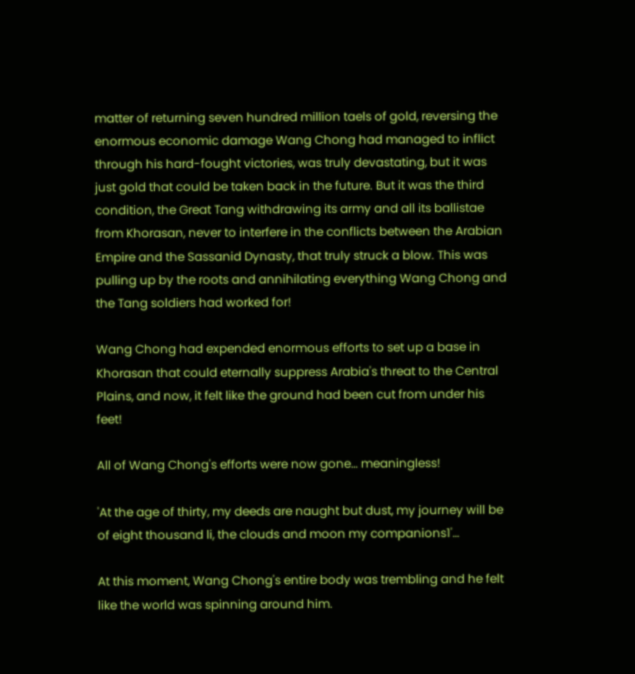matter of returning seven hundred million taels of gold, reversing the enormous economic damage Wang Chong had managed to inflict through his hard-fought victories, was truly devastating, but it was just gold that could be taken back in the future. But it was the third condition, the Great Tang withdrawing its army and all its ballistae from Khorasan, never to interfere in the conflicts between the Arabian Empire and the Sassanid Dynasty, that truly struck a blow. This was pulling up by the roots and annihilating everything Wang Chong and the Tang soldiers had worked for!

Wang Chong had expended enormous efforts to set up a base in Khorasan that could eternally suppress Arabia's threat to the Central Plains, and now, it felt like the ground had been cut from under his feet!

All of Wang Chong's efforts were now gone… meaningless!

'At the age of thirty, my deeds are naught but dust, my journey will be of eight thousand li, the clouds and moon my companions1'…

At this moment, Wang Chong's entire body was trembling and he felt like the world was spinning around him.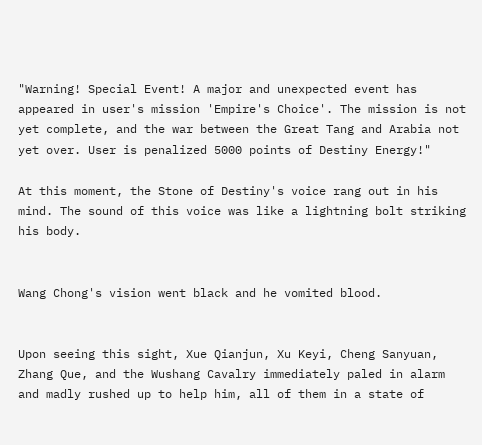"Warning! Special Event! A major and unexpected event has appeared in user's mission 'Empire's Choice'. The mission is not yet complete, and the war between the Great Tang and Arabia not yet over. User is penalized 5000 points of Destiny Energy!"

At this moment, the Stone of Destiny's voice rang out in his mind. The sound of this voice was like a lightning bolt striking his body.


Wang Chong's vision went black and he vomited blood.


Upon seeing this sight, Xue Qianjun, Xu Keyi, Cheng Sanyuan, Zhang Que, and the Wushang Cavalry immediately paled in alarm and madly rushed up to help him, all of them in a state of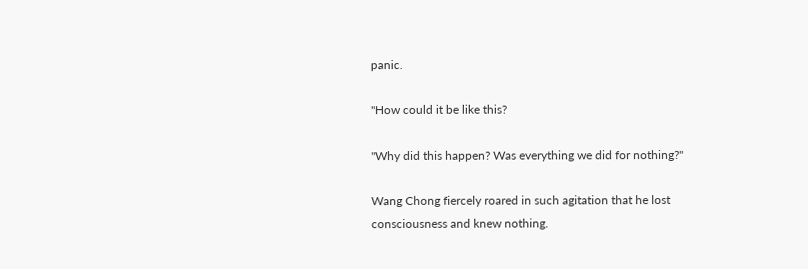panic.

"How could it be like this?

"Why did this happen? Was everything we did for nothing?"

Wang Chong fiercely roared in such agitation that he lost consciousness and knew nothing.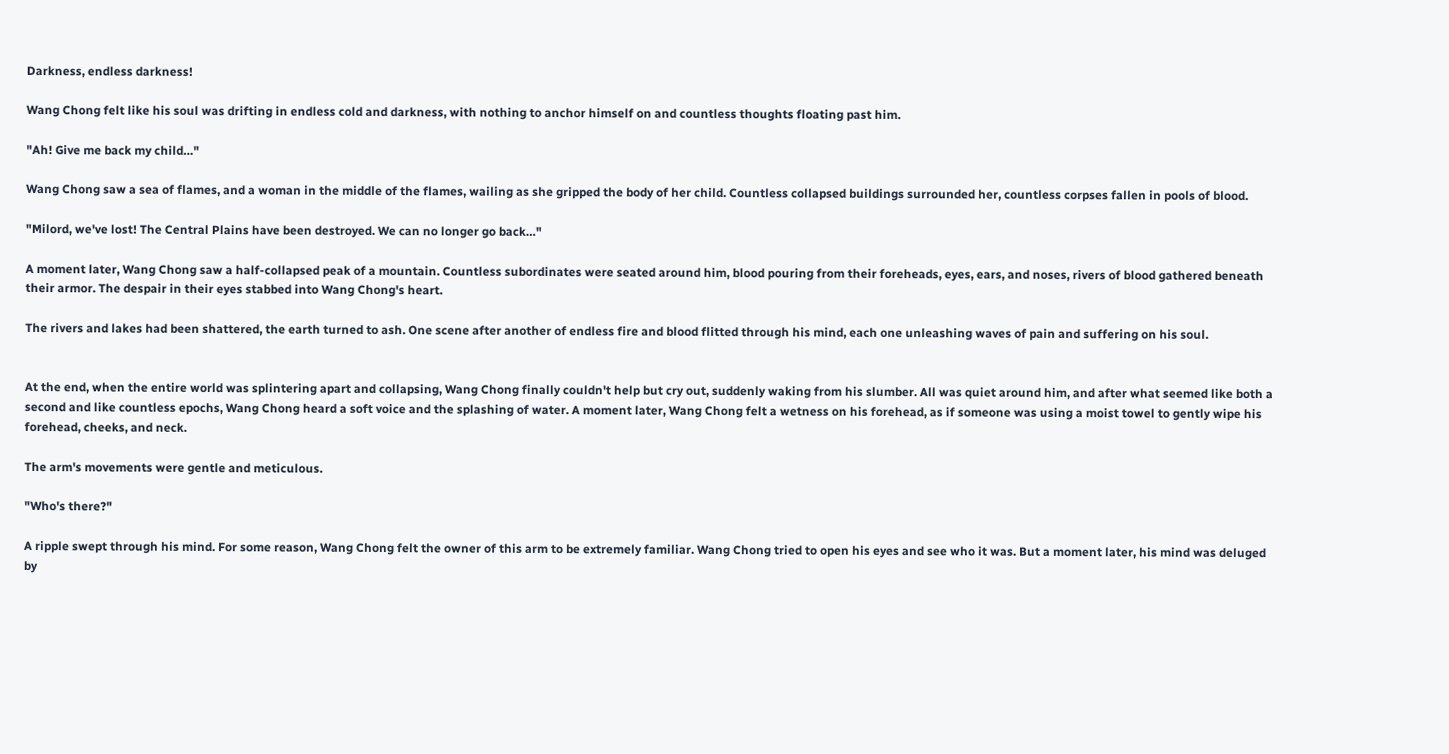Darkness, endless darkness!

Wang Chong felt like his soul was drifting in endless cold and darkness, with nothing to anchor himself on and countless thoughts floating past him.

"Ah! Give me back my child…"

Wang Chong saw a sea of flames, and a woman in the middle of the flames, wailing as she gripped the body of her child. Countless collapsed buildings surrounded her, countless corpses fallen in pools of blood.

"Milord, we've lost! The Central Plains have been destroyed. We can no longer go back…"

A moment later, Wang Chong saw a half-collapsed peak of a mountain. Countless subordinates were seated around him, blood pouring from their foreheads, eyes, ears, and noses, rivers of blood gathered beneath their armor. The despair in their eyes stabbed into Wang Chong's heart.

The rivers and lakes had been shattered, the earth turned to ash. One scene after another of endless fire and blood flitted through his mind, each one unleashing waves of pain and suffering on his soul.


At the end, when the entire world was splintering apart and collapsing, Wang Chong finally couldn't help but cry out, suddenly waking from his slumber. All was quiet around him, and after what seemed like both a second and like countless epochs, Wang Chong heard a soft voice and the splashing of water. A moment later, Wang Chong felt a wetness on his forehead, as if someone was using a moist towel to gently wipe his forehead, cheeks, and neck.

The arm's movements were gentle and meticulous.

"Who's there?"

A ripple swept through his mind. For some reason, Wang Chong felt the owner of this arm to be extremely familiar. Wang Chong tried to open his eyes and see who it was. But a moment later, his mind was deluged by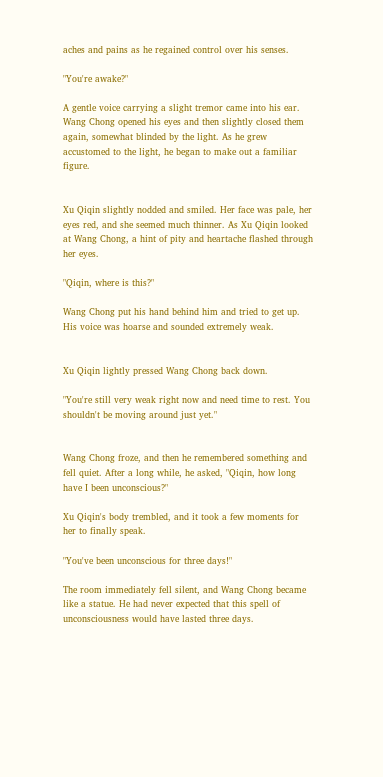aches and pains as he regained control over his senses.

"You're awake?"

A gentle voice carrying a slight tremor came into his ear. Wang Chong opened his eyes and then slightly closed them again, somewhat blinded by the light. As he grew accustomed to the light, he began to make out a familiar figure.


Xu Qiqin slightly nodded and smiled. Her face was pale, her eyes red, and she seemed much thinner. As Xu Qiqin looked at Wang Chong, a hint of pity and heartache flashed through her eyes.

"Qiqin, where is this?"

Wang Chong put his hand behind him and tried to get up. His voice was hoarse and sounded extremely weak.


Xu Qiqin lightly pressed Wang Chong back down.

"You're still very weak right now and need time to rest. You shouldn't be moving around just yet."


Wang Chong froze, and then he remembered something and fell quiet. After a long while, he asked, "Qiqin, how long have I been unconscious?"

Xu Qiqin's body trembled, and it took a few moments for her to finally speak.

"You've been unconscious for three days!"

The room immediately fell silent, and Wang Chong became like a statue. He had never expected that this spell of unconsciousness would have lasted three days.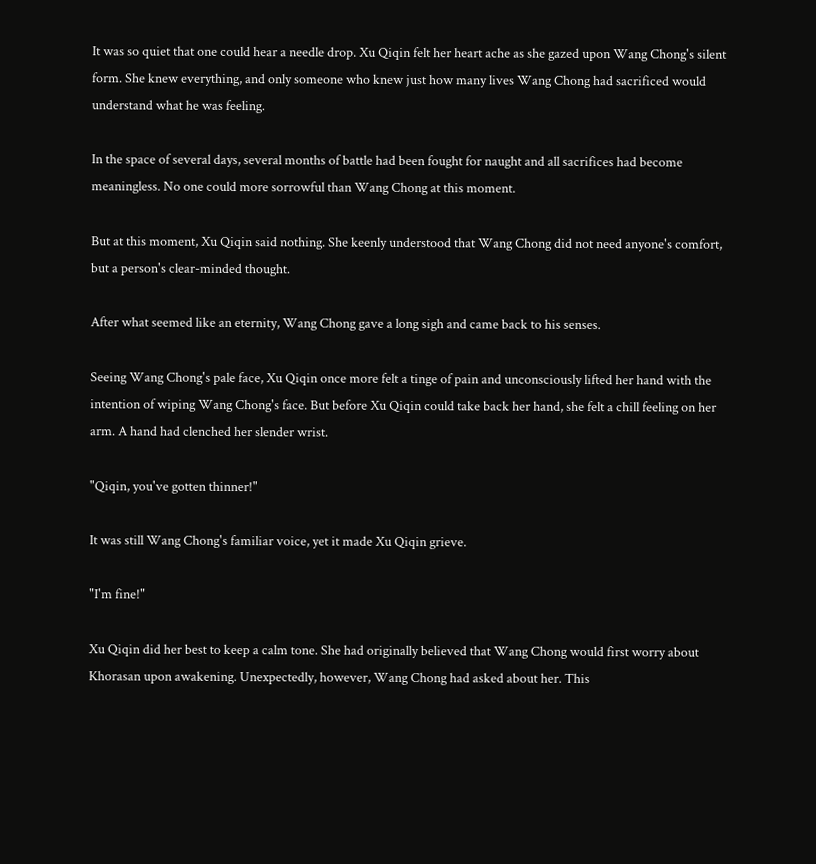It was so quiet that one could hear a needle drop. Xu Qiqin felt her heart ache as she gazed upon Wang Chong's silent form. She knew everything, and only someone who knew just how many lives Wang Chong had sacrificed would understand what he was feeling.

In the space of several days, several months of battle had been fought for naught and all sacrifices had become meaningless. No one could more sorrowful than Wang Chong at this moment.

But at this moment, Xu Qiqin said nothing. She keenly understood that Wang Chong did not need anyone's comfort, but a person's clear-minded thought.

After what seemed like an eternity, Wang Chong gave a long sigh and came back to his senses.

Seeing Wang Chong's pale face, Xu Qiqin once more felt a tinge of pain and unconsciously lifted her hand with the intention of wiping Wang Chong's face. But before Xu Qiqin could take back her hand, she felt a chill feeling on her arm. A hand had clenched her slender wrist.

"Qiqin, you've gotten thinner!"

It was still Wang Chong's familiar voice, yet it made Xu Qiqin grieve.

"I'm fine!"

Xu Qiqin did her best to keep a calm tone. She had originally believed that Wang Chong would first worry about Khorasan upon awakening. Unexpectedly, however, Wang Chong had asked about her. This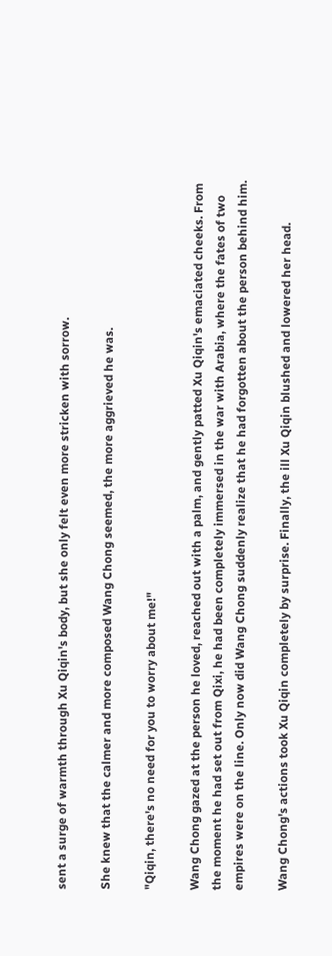sent a surge of warmth through Xu Qiqin's body, but she only felt even more stricken with sorrow.

She knew that the calmer and more composed Wang Chong seemed, the more aggrieved he was.

"Qiqin, there's no need for you to worry about me!"

Wang Chong gazed at the person he loved, reached out with a palm, and gently patted Xu Qiqin's emaciated cheeks. From the moment he had set out from Qixi, he had been completely immersed in the war with Arabia, where the fates of two empires were on the line. Only now did Wang Chong suddenly realize that he had forgotten about the person behind him.

Wang Chong's actions took Xu Qiqin completely by surprise. Finally, the ill Xu Qiqin blushed and lowered her head.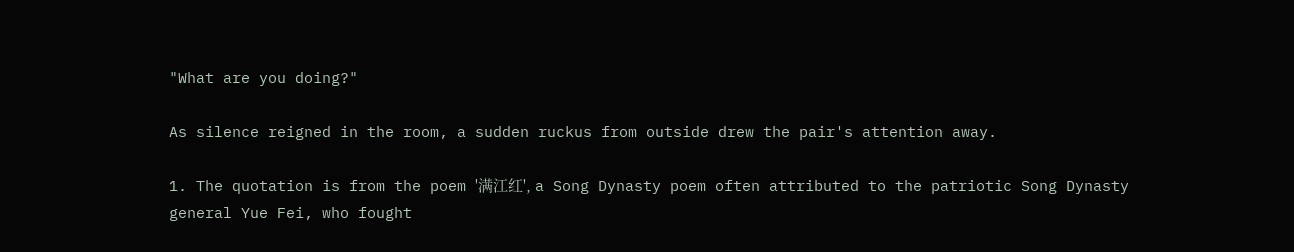"What are you doing?"

As silence reigned in the room, a sudden ruckus from outside drew the pair's attention away.

1. The quotation is from the poem '满江红', a Song Dynasty poem often attributed to the patriotic Song Dynasty general Yue Fei, who fought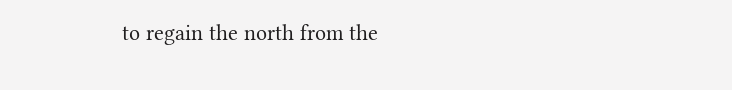to regain the north from the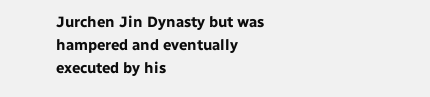Jurchen Jin Dynasty but was hampered and eventually executed by his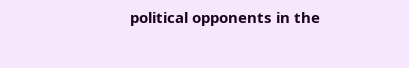political opponents in the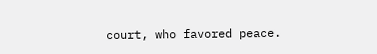court, who favored peace.